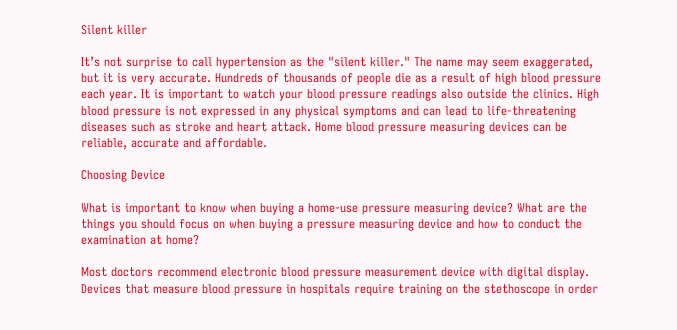Silent killer

It’s not surprise to call hypertension as the "silent killer." The name may seem exaggerated, but it is very accurate. Hundreds of thousands of people die as a result of high blood pressure each year. It is important to watch your blood pressure readings also outside the clinics. High blood pressure is not expressed in any physical symptoms and can lead to life-threatening diseases such as stroke and heart attack. Home blood pressure measuring devices can be reliable, accurate and affordable.

Choosing Device

What is important to know when buying a home-use pressure measuring device? What are the things you should focus on when buying a pressure measuring device and how to conduct the examination at home?

Most doctors recommend electronic blood pressure measurement device with digital display. Devices that measure blood pressure in hospitals require training on the stethoscope in order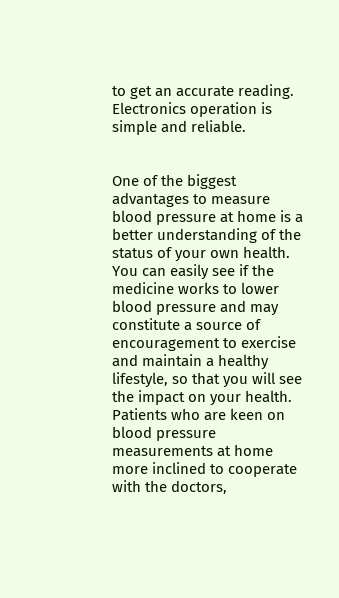to get an accurate reading. Electronics operation is simple and reliable.


One of the biggest advantages to measure blood pressure at home is a better understanding of the status of your own health. You can easily see if the medicine works to lower blood pressure and may constitute a source of encouragement to exercise and maintain a healthy lifestyle, so that you will see the impact on your health. Patients who are keen on blood pressure measurements at home more inclined to cooperate with the doctors,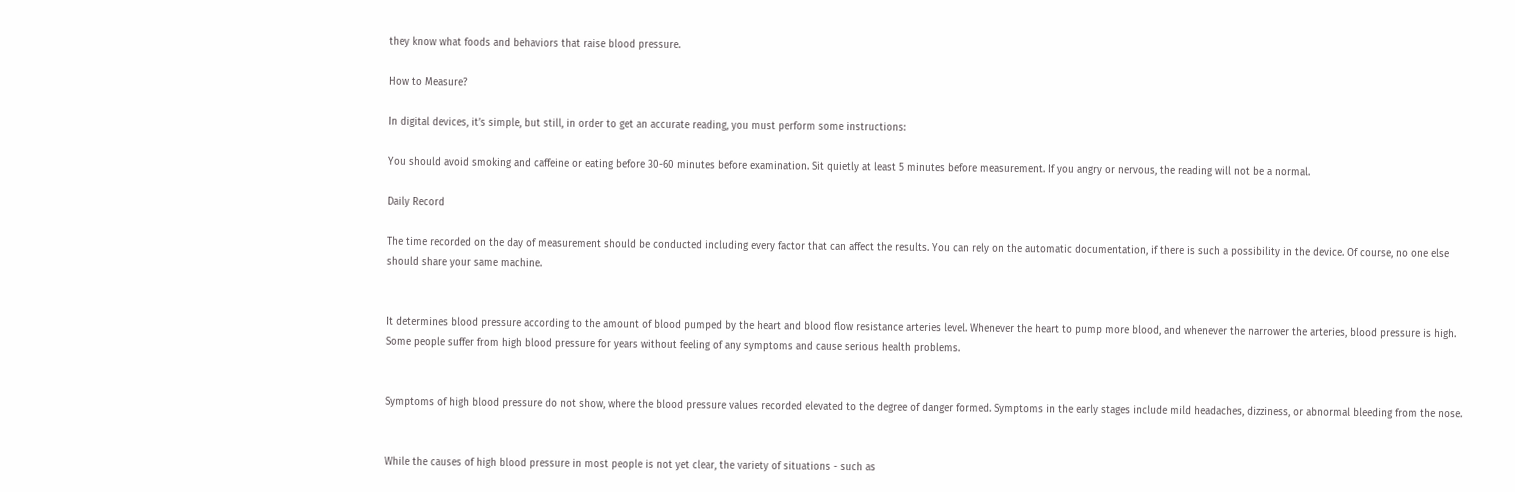they know what foods and behaviors that raise blood pressure.

How to Measure?

In digital devices, it’s simple, but still, in order to get an accurate reading, you must perform some instructions:

You should avoid smoking and caffeine or eating before 30-60 minutes before examination. Sit quietly at least 5 minutes before measurement. If you angry or nervous, the reading will not be a normal.

Daily Record

The time recorded on the day of measurement should be conducted including every factor that can affect the results. You can rely on the automatic documentation, if there is such a possibility in the device. Of course, no one else should share your same machine.


It determines blood pressure according to the amount of blood pumped by the heart and blood flow resistance arteries level. Whenever the heart to pump more blood, and whenever the narrower the arteries, blood pressure is high. Some people suffer from high blood pressure for years without feeling of any symptoms and cause serious health problems.


Symptoms of high blood pressure do not show, where the blood pressure values recorded elevated to the degree of danger formed. Symptoms in the early stages include mild headaches, dizziness, or abnormal bleeding from the nose.


While the causes of high blood pressure in most people is not yet clear, the variety of situations - such as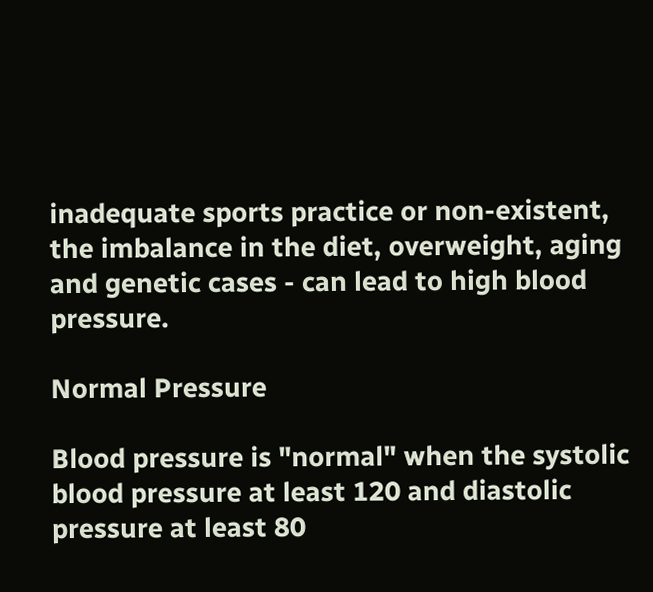inadequate sports practice or non-existent, the imbalance in the diet, overweight, aging and genetic cases - can lead to high blood pressure.

Normal Pressure

Blood pressure is "normal" when the systolic blood pressure at least 120 and diastolic pressure at least 80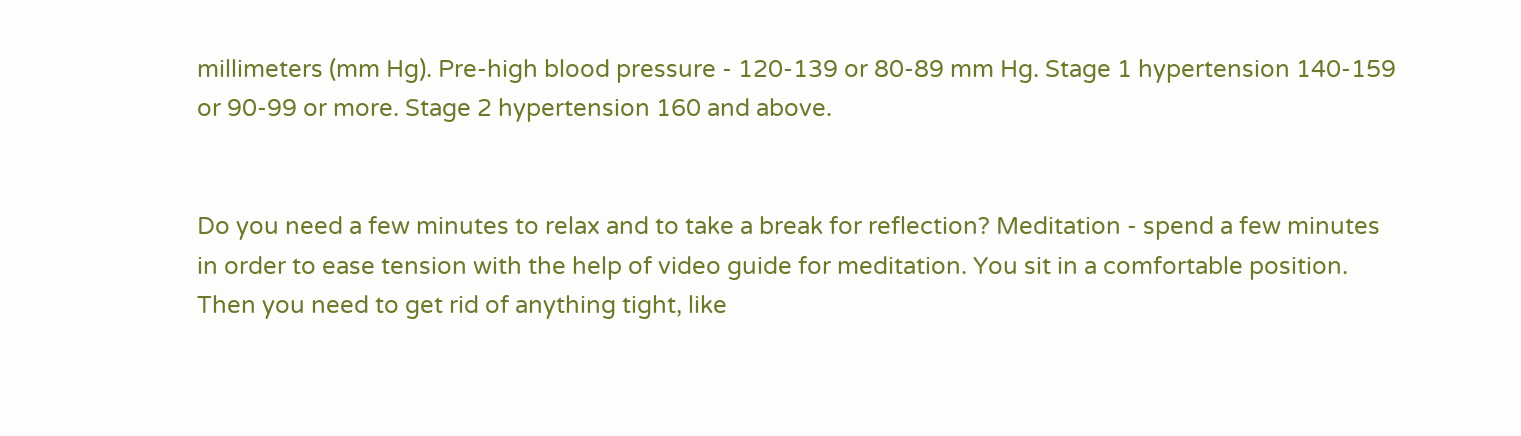millimeters (mm Hg). Pre-high blood pressure - 120-139 or 80-89 mm Hg. Stage 1 hypertension 140-159 or 90-99 or more. Stage 2 hypertension 160 and above.


Do you need a few minutes to relax and to take a break for reflection? Meditation - spend a few minutes in order to ease tension with the help of video guide for meditation. You sit in a comfortable position. Then you need to get rid of anything tight, like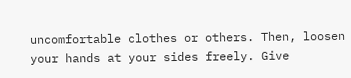uncomfortable clothes or others. Then, loosen your hands at your sides freely. Give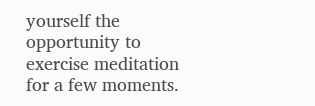yourself the opportunity to exercise meditation for a few moments.